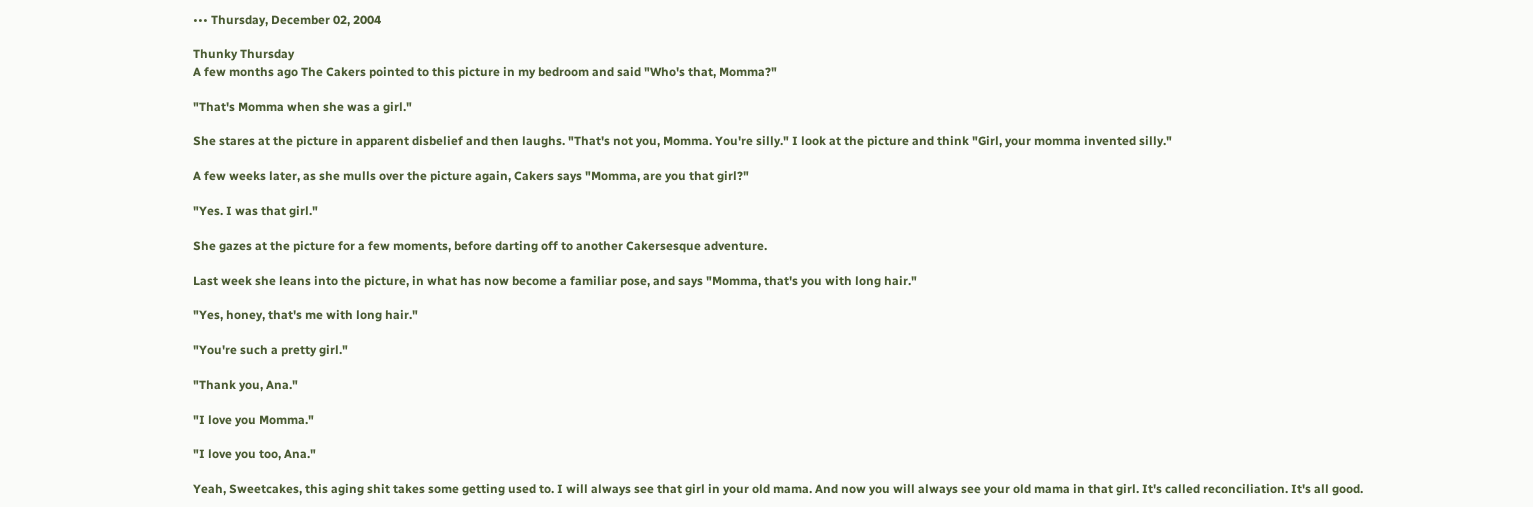••• Thursday, December 02, 2004

Thunky Thursday
A few months ago The Cakers pointed to this picture in my bedroom and said "Who's that, Momma?"

"That's Momma when she was a girl."

She stares at the picture in apparent disbelief and then laughs. "That's not you, Momma. You're silly." I look at the picture and think "Girl, your momma invented silly."

A few weeks later, as she mulls over the picture again, Cakers says "Momma, are you that girl?"

"Yes. I was that girl."

She gazes at the picture for a few moments, before darting off to another Cakersesque adventure.

Last week she leans into the picture, in what has now become a familiar pose, and says "Momma, that's you with long hair."

"Yes, honey, that's me with long hair."

"You're such a pretty girl."

"Thank you, Ana."

"I love you Momma."

"I love you too, Ana."

Yeah, Sweetcakes, this aging shit takes some getting used to. I will always see that girl in your old mama. And now you will always see your old mama in that girl. It's called reconciliation. It's all good.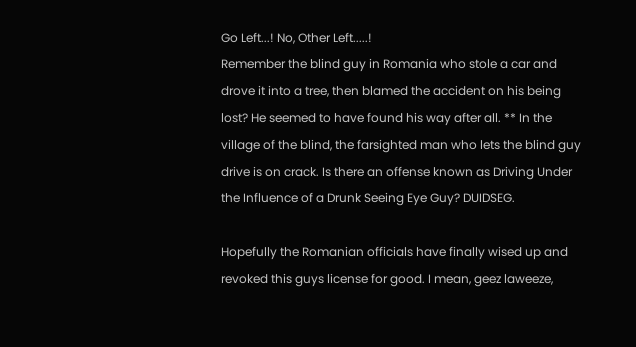Go Left...! No, Other Left.....!
Remember the blind guy in Romania who stole a car and drove it into a tree, then blamed the accident on his being lost? He seemed to have found his way after all. ** In the village of the blind, the farsighted man who lets the blind guy drive is on crack. Is there an offense known as Driving Under the Influence of a Drunk Seeing Eye Guy? DUIDSEG.

Hopefully the Romanian officials have finally wised up and revoked this guys license for good. I mean, geez laweeze,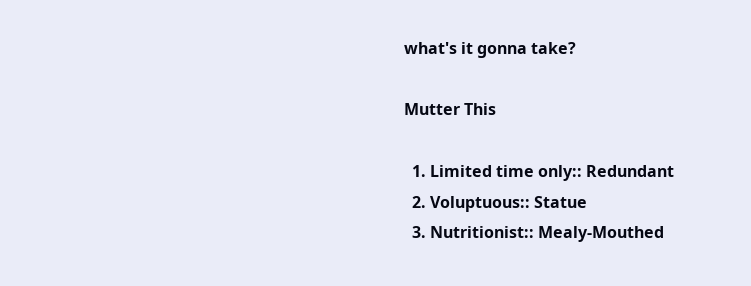what's it gonna take?

Mutter This

  1. Limited time only:: Redundant
  2. Voluptuous:: Statue
  3. Nutritionist:: Mealy-Mouthed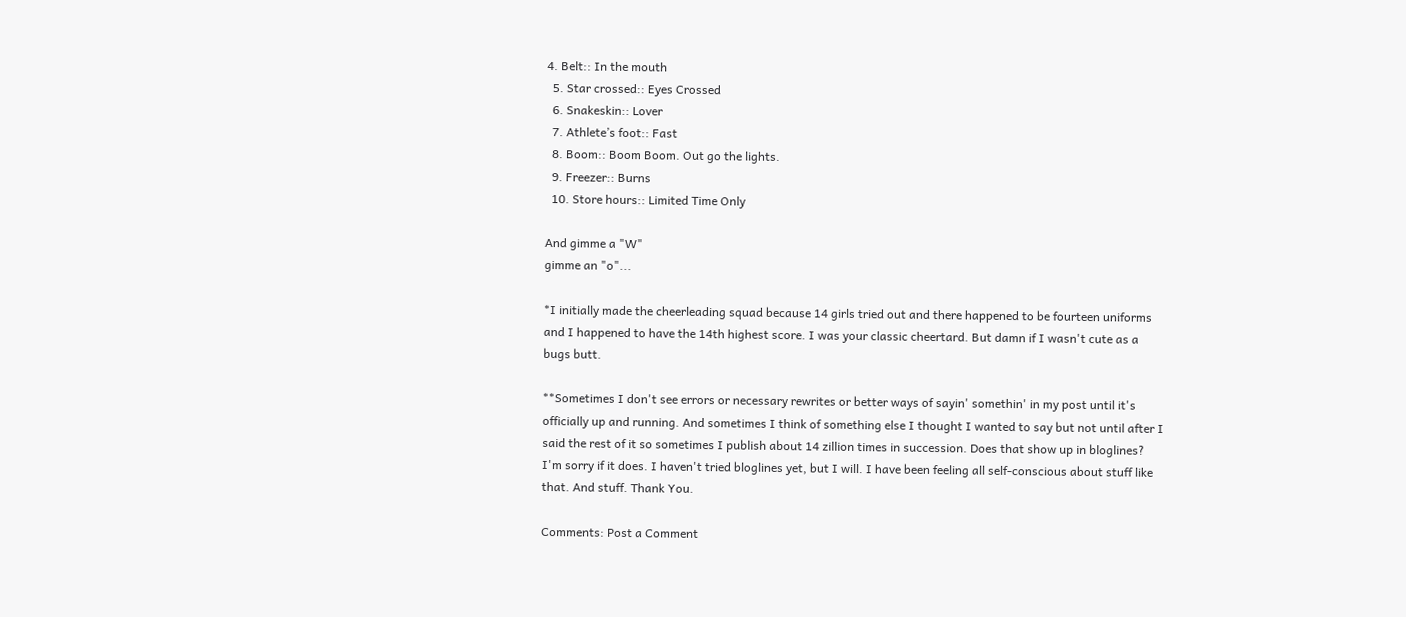4. Belt:: In the mouth
  5. Star crossed:: Eyes Crossed
  6. Snakeskin:: Lover
  7. Athlete’s foot:: Fast
  8. Boom:: Boom Boom. Out go the lights.
  9. Freezer:: Burns
  10. Store hours:: Limited Time Only

And gimme a "W"
gimme an "o"...

*I initially made the cheerleading squad because 14 girls tried out and there happened to be fourteen uniforms and I happened to have the 14th highest score. I was your classic cheertard. But damn if I wasn't cute as a bugs butt.

**Sometimes I don't see errors or necessary rewrites or better ways of sayin' somethin' in my post until it's officially up and running. And sometimes I think of something else I thought I wanted to say but not until after I said the rest of it so sometimes I publish about 14 zillion times in succession. Does that show up in bloglines? I'm sorry if it does. I haven't tried bloglines yet, but I will. I have been feeling all self-conscious about stuff like that. And stuff. Thank You.

Comments: Post a Comment